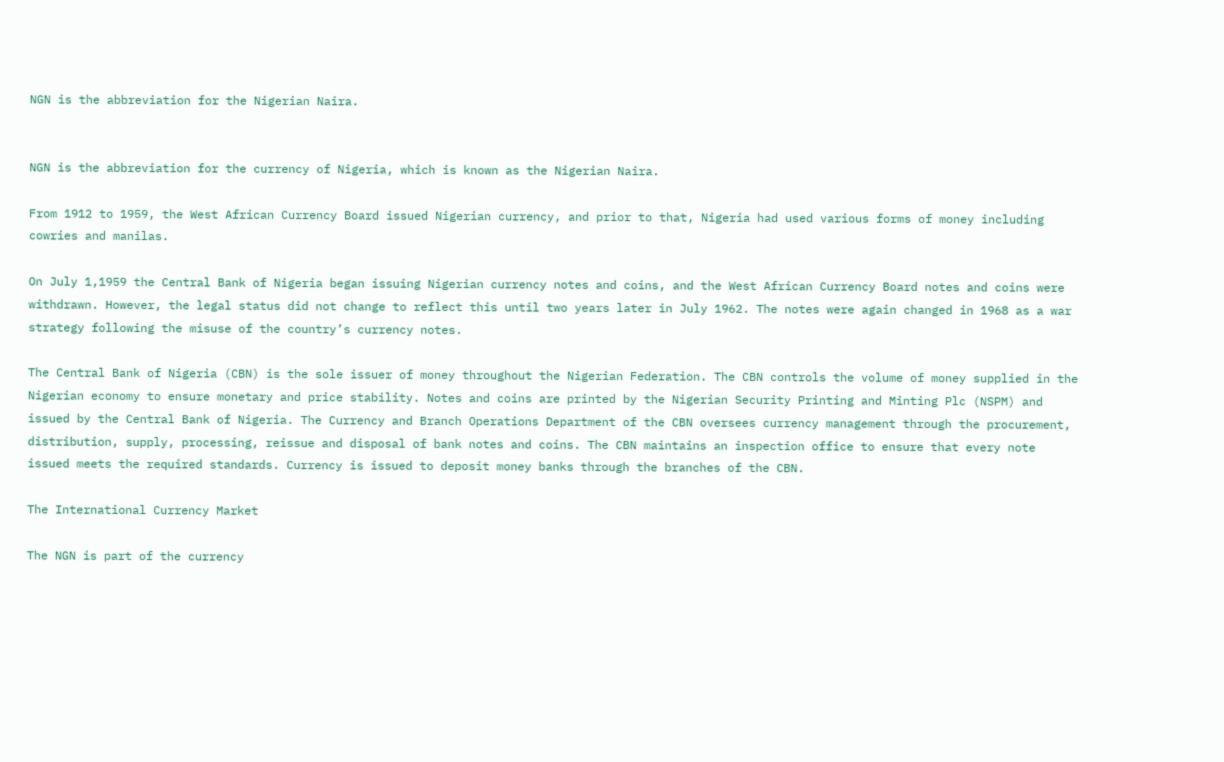NGN is the abbreviation for the Nigerian Naira.


NGN is the abbreviation for the currency of Nigeria, which is known as the Nigerian Naira.

From 1912 to 1959, the West African Currency Board issued Nigerian currency, and prior to that, Nigeria had used various forms of money including cowries and manilas.

On July 1,1959 the Central Bank of Nigeria began issuing Nigerian currency notes and coins, and the West African Currency Board notes and coins were withdrawn. However, the legal status did not change to reflect this until two years later in July 1962. The notes were again changed in 1968 as a war strategy following the misuse of the country’s currency notes.

The Central Bank of Nigeria (CBN) is the sole issuer of money throughout the Nigerian Federation. The CBN controls the volume of money supplied in the Nigerian economy to ensure monetary and price stability. Notes and coins are printed by the Nigerian Security Printing and Minting Plc (NSPM) and issued by the Central Bank of Nigeria. The Currency and Branch Operations Department of the CBN oversees currency management through the procurement, distribution, supply, processing, reissue and disposal of bank notes and coins. The CBN maintains an inspection office to ensure that every note issued meets the required standards. Currency is issued to deposit money banks through the branches of the CBN.

The International Currency Market

The NGN is part of the currency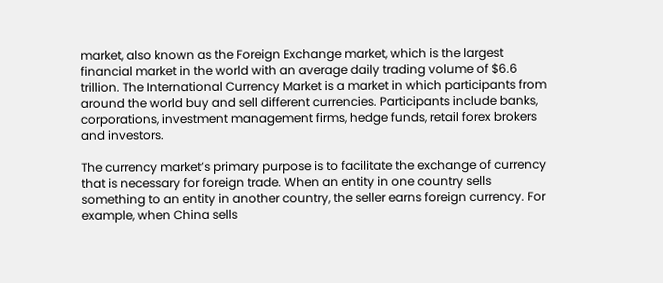market, also known as the Foreign Exchange market, which is the largest financial market in the world with an average daily trading volume of $6.6 trillion. The International Currency Market is a market in which participants from around the world buy and sell different currencies. Participants include banks, corporations, investment management firms, hedge funds, retail forex brokers and investors.

The currency market’s primary purpose is to facilitate the exchange of currency that is necessary for foreign trade. When an entity in one country sells something to an entity in another country, the seller earns foreign currency. For example, when China sells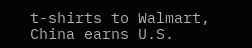t-shirts to Walmart, China earns U.S.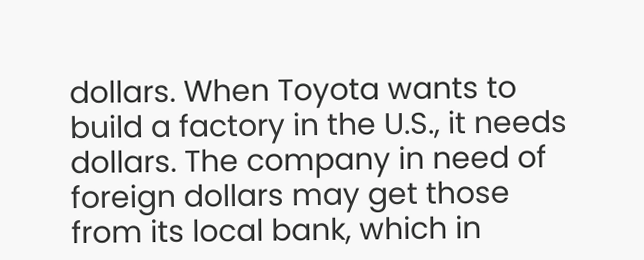dollars. When Toyota wants to build a factory in the U.S., it needs dollars. The company in need of foreign dollars may get those from its local bank, which in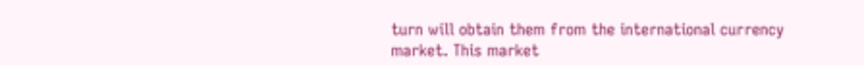turn will obtain them from the international currency market. This market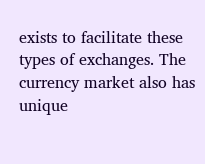exists to facilitate these types of exchanges. The currency market also has unique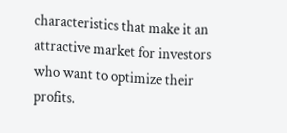characteristics that make it an attractive market for investors who want to optimize their profits.